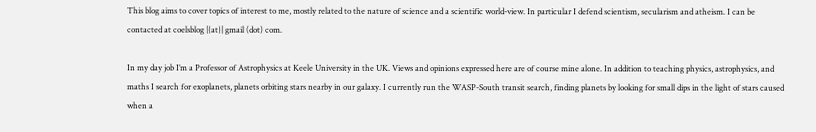This blog aims to cover topics of interest to me, mostly related to the nature of science and a scientific world-view. In particular I defend scientism, secularism and atheism. I can be contacted at coelsblog |{at}| gmail (dot) com.

In my day job I’m a Professor of Astrophysics at Keele University in the UK. Views and opinions expressed here are of course mine alone. In addition to teaching physics, astrophysics, and maths I search for exoplanets, planets orbiting stars nearby in our galaxy. I currently run the WASP-South transit search, finding planets by looking for small dips in the light of stars caused when a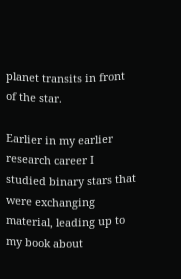planet transits in front of the star.

Earlier in my earlier research career I studied binary stars that were exchanging material, leading up to my book about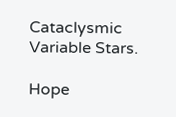Cataclysmic Variable Stars.

Hope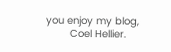you enjoy my blog,
        Coel Hellier.